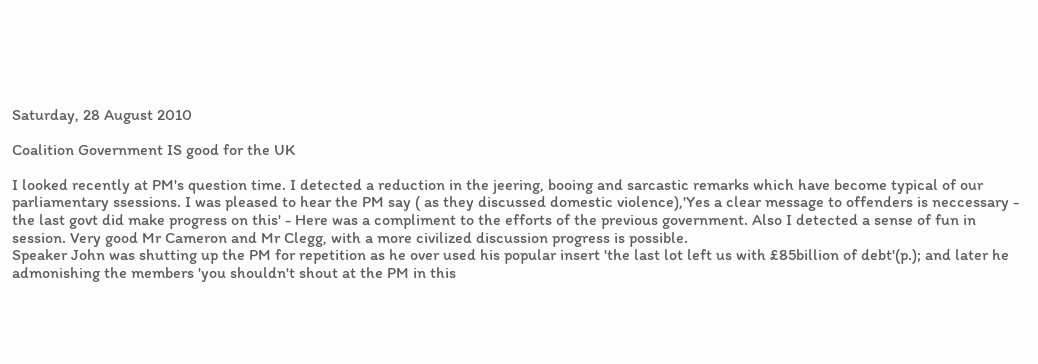Saturday, 28 August 2010

Coalition Government IS good for the UK

I looked recently at PM's question time. I detected a reduction in the jeering, booing and sarcastic remarks which have become typical of our parliamentary ssessions. I was pleased to hear the PM say ( as they discussed domestic violence),'Yes a clear message to offenders is neccessary - the last govt did make progress on this' - Here was a compliment to the efforts of the previous government. Also I detected a sense of fun in session. Very good Mr Cameron and Mr Clegg, with a more civilized discussion progress is possible.
Speaker John was shutting up the PM for repetition as he over used his popular insert 'the last lot left us with £85billion of debt'(p.); and later he admonishing the members 'you shouldn't shout at the PM in this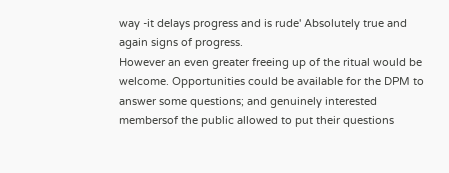way -it delays progress and is rude' Absolutely true and again signs of progress.
However an even greater freeing up of the ritual would be welcome. Opportunities could be available for the DPM to answer some questions; and genuinely interested membersof the public allowed to put their questions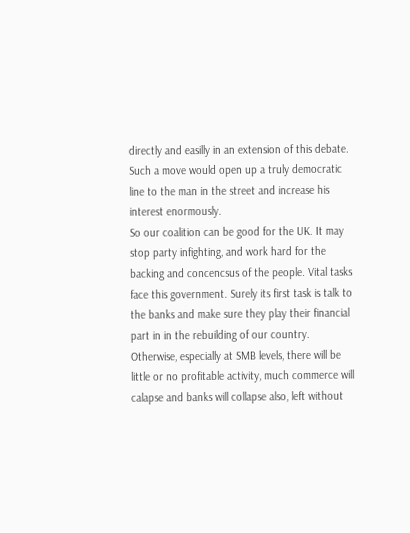directly and easilly in an extension of this debate. Such a move would open up a truly democratic line to the man in the street and increase his interest enormously.
So our coalition can be good for the UK. It may stop party infighting, and work hard for the backing and concencsus of the people. Vital tasks face this government. Surely its first task is talk to the banks and make sure they play their financial part in in the rebuilding of our country. Otherwise, especially at SMB levels, there will be little or no profitable activity, much commerce will calapse and banks will collapse also, left without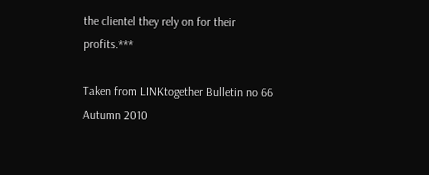the clientel they rely on for their profits.***

Taken from LINKtogether Bulletin no 66 Autumn 2010